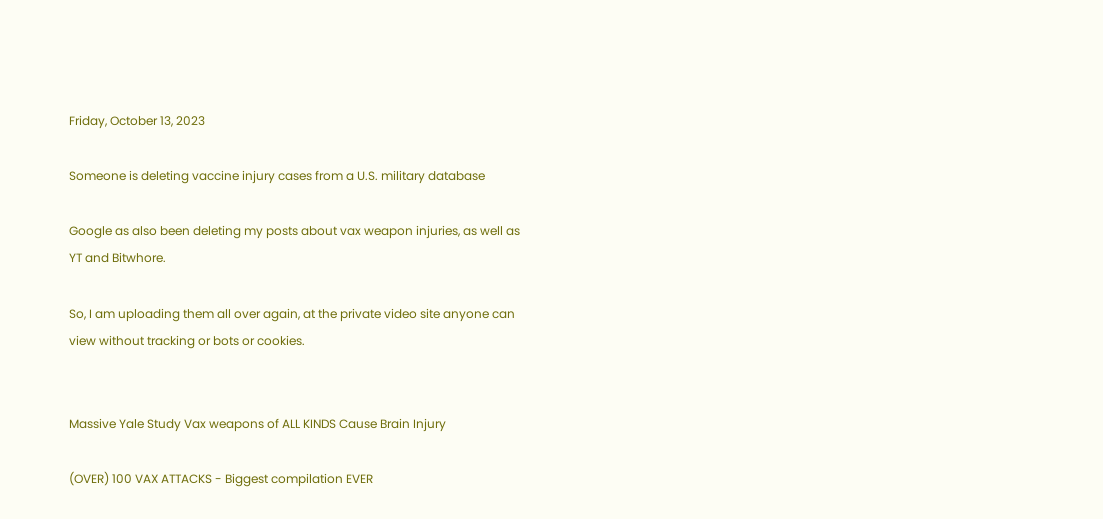Friday, October 13, 2023

Someone is deleting vaccine injury cases from a U.S. military database

Google as also been deleting my posts about vax weapon injuries, as well as YT and Bitwhore.

So, I am uploading them all over again, at the private video site anyone can view without tracking or bots or cookies.


Massive Yale Study Vax weapons of ALL KINDS Cause Brain Injury

(OVER) 100 VAX ATTACKS - Biggest compilation EVER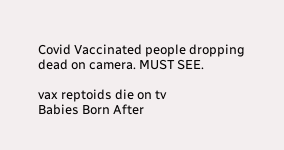Covid Vaccinated people dropping dead on camera. MUST SEE.

vax reptoids die on tv
Babies Born After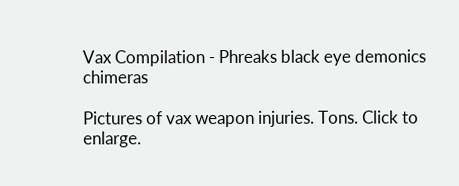Vax Compilation - Phreaks black eye demonics chimeras

Pictures of vax weapon injuries. Tons. Click to enlarge.